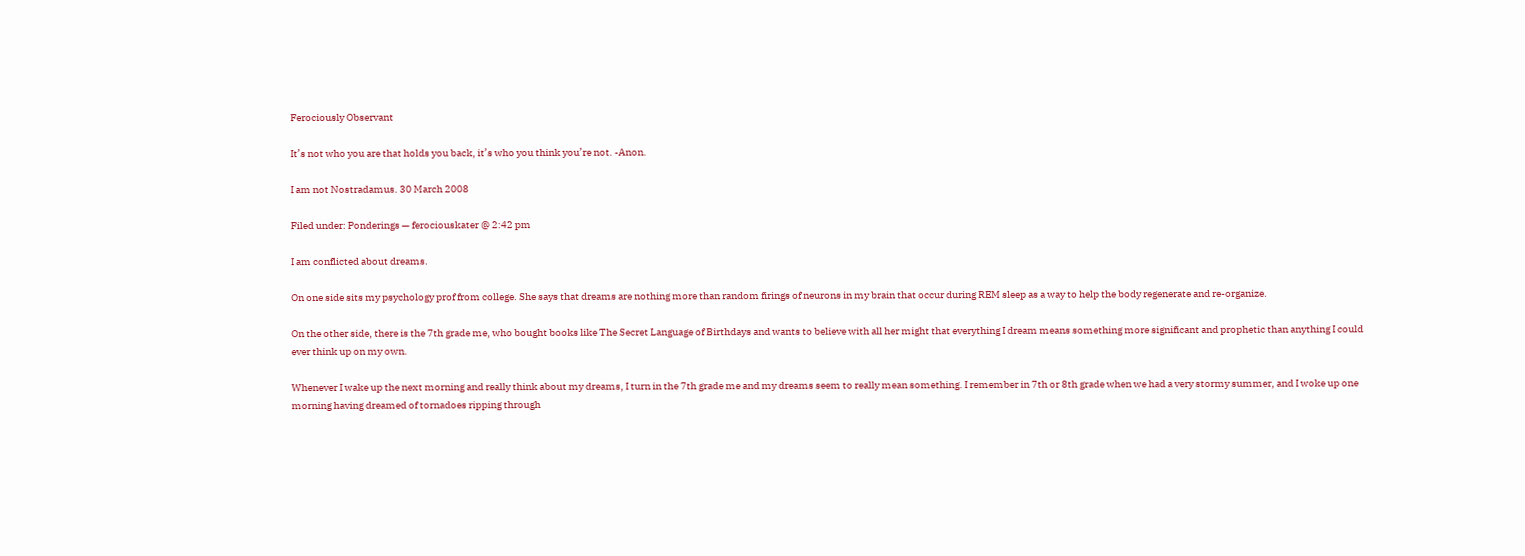Ferociously Observant

It’s not who you are that holds you back, it’s who you think you’re not. -Anon.

I am not Nostradamus. 30 March 2008

Filed under: Ponderings — ferociouskater @ 2:42 pm

I am conflicted about dreams.

On one side sits my psychology prof from college. She says that dreams are nothing more than random firings of neurons in my brain that occur during REM sleep as a way to help the body regenerate and re-organize.

On the other side, there is the 7th grade me, who bought books like The Secret Language of Birthdays and wants to believe with all her might that everything I dream means something more significant and prophetic than anything I could ever think up on my own.

Whenever I wake up the next morning and really think about my dreams, I turn in the 7th grade me and my dreams seem to really mean something. I remember in 7th or 8th grade when we had a very stormy summer, and I woke up one morning having dreamed of tornadoes ripping through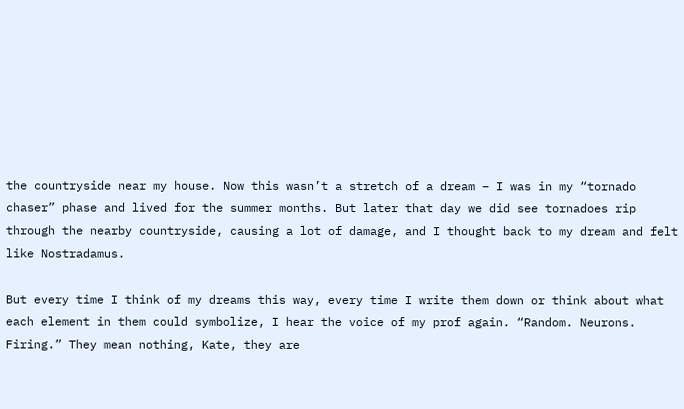the countryside near my house. Now this wasn’t a stretch of a dream – I was in my “tornado chaser” phase and lived for the summer months. But later that day we did see tornadoes rip through the nearby countryside, causing a lot of damage, and I thought back to my dream and felt like Nostradamus.

But every time I think of my dreams this way, every time I write them down or think about what each element in them could symbolize, I hear the voice of my prof again. “Random. Neurons. Firing.” They mean nothing, Kate, they are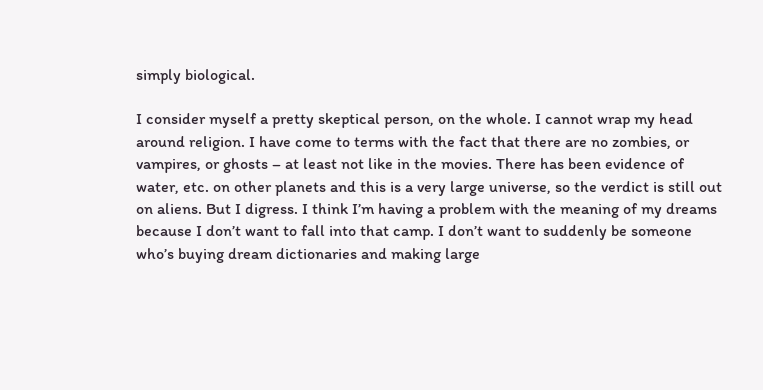simply biological.

I consider myself a pretty skeptical person, on the whole. I cannot wrap my head around religion. I have come to terms with the fact that there are no zombies, or vampires, or ghosts – at least not like in the movies. There has been evidence of water, etc. on other planets and this is a very large universe, so the verdict is still out on aliens. But I digress. I think I’m having a problem with the meaning of my dreams because I don’t want to fall into that camp. I don’t want to suddenly be someone who’s buying dream dictionaries and making large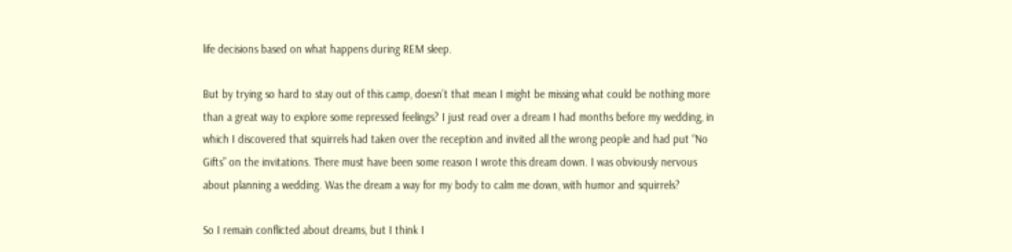life decisions based on what happens during REM sleep.

But by trying so hard to stay out of this camp, doesn’t that mean I might be missing what could be nothing more than a great way to explore some repressed feelings? I just read over a dream I had months before my wedding, in which I discovered that squirrels had taken over the reception and invited all the wrong people and had put “No Gifts” on the invitations. There must have been some reason I wrote this dream down. I was obviously nervous about planning a wedding. Was the dream a way for my body to calm me down, with humor and squirrels?

So I remain conflicted about dreams, but I think I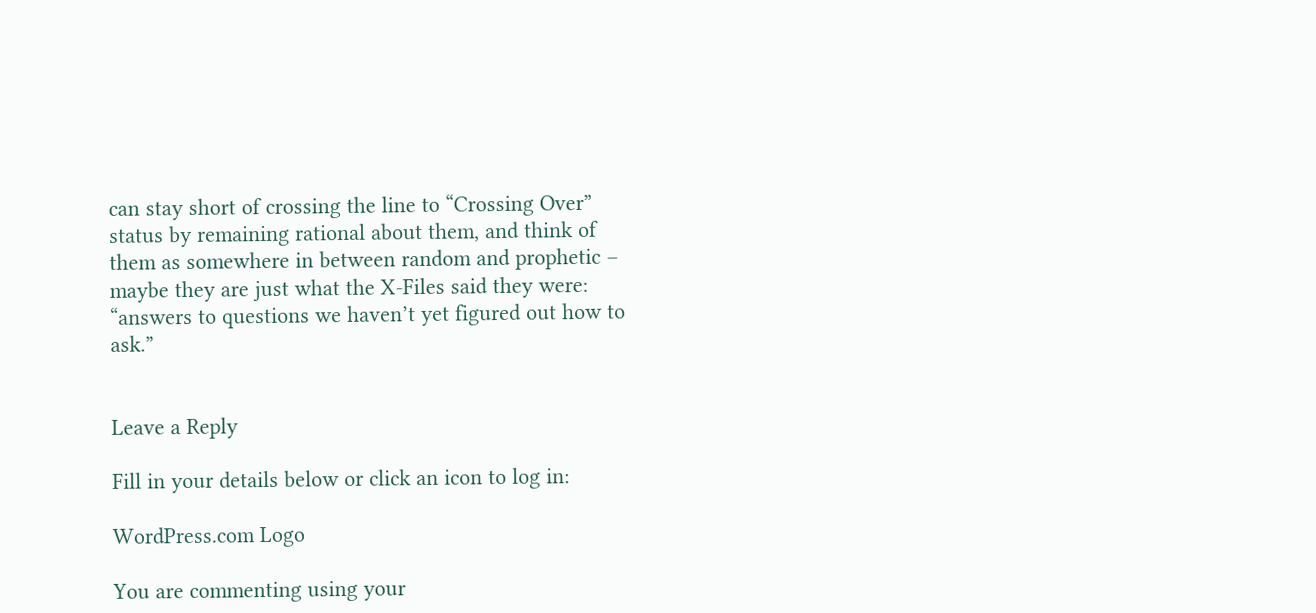can stay short of crossing the line to “Crossing Over” status by remaining rational about them, and think of them as somewhere in between random and prophetic – maybe they are just what the X-Files said they were: “answers to questions we haven’t yet figured out how to ask.”


Leave a Reply

Fill in your details below or click an icon to log in:

WordPress.com Logo

You are commenting using your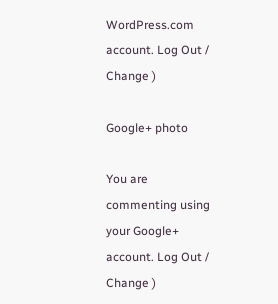WordPress.com account. Log Out /  Change )

Google+ photo

You are commenting using your Google+ account. Log Out /  Change )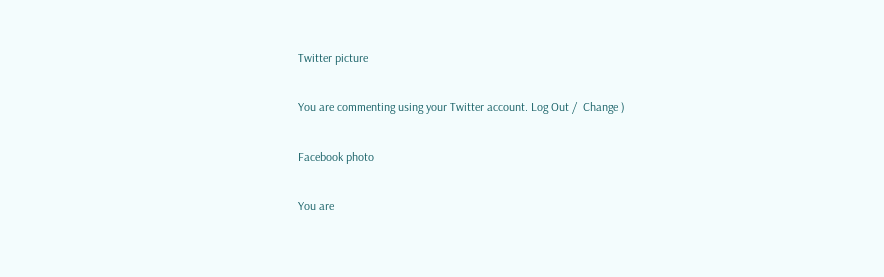Twitter picture

You are commenting using your Twitter account. Log Out /  Change )

Facebook photo

You are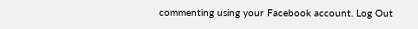commenting using your Facebook account. Log Out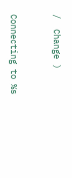/  Change )


Connecting to %s